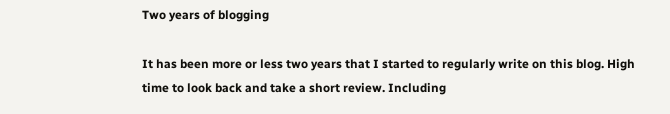Two years of blogging

It has been more or less two years that I started to regularly write on this blog. High time to look back and take a short review. Including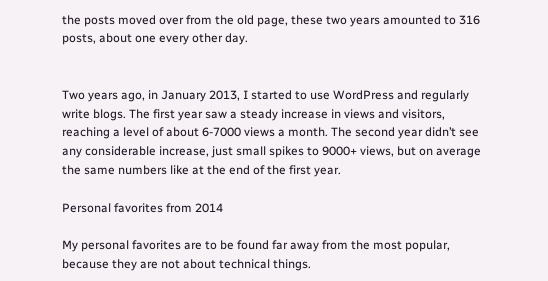the posts moved over from the old page, these two years amounted to 316 posts, about one every other day.


Two years ago, in January 2013, I started to use WordPress and regularly write blogs. The first year saw a steady increase in views and visitors, reaching a level of about 6-7000 views a month. The second year didn’t see any considerable increase, just small spikes to 9000+ views, but on average the same numbers like at the end of the first year.

Personal favorites from 2014

My personal favorites are to be found far away from the most popular, because they are not about technical things.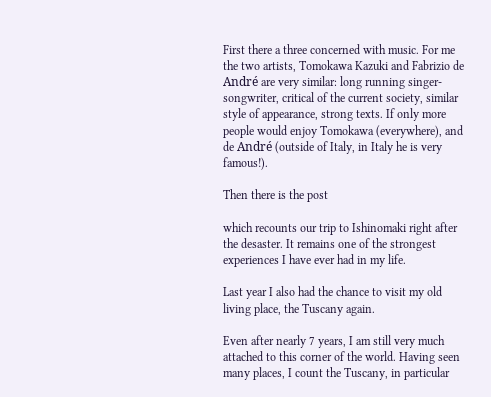First there a three concerned with music. For me the two artists, Tomokawa Kazuki and Fabrizio de André are very similar: long running singer-songwriter, critical of the current society, similar style of appearance, strong texts. If only more people would enjoy Tomokawa (everywhere), and de André (outside of Italy, in Italy he is very famous!).

Then there is the post

which recounts our trip to Ishinomaki right after the desaster. It remains one of the strongest experiences I have ever had in my life.

Last year I also had the chance to visit my old living place, the Tuscany again.

Even after nearly 7 years, I am still very much attached to this corner of the world. Having seen many places, I count the Tuscany, in particular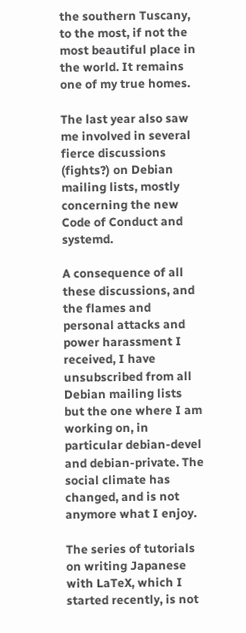the southern Tuscany, to the most, if not the most beautiful place in the world. It remains one of my true homes.

The last year also saw me involved in several fierce discussions (fights?) on Debian mailing lists, mostly concerning the new Code of Conduct and systemd.

A consequence of all these discussions, and the flames and personal attacks and power harassment I received, I have unsubscribed from all Debian mailing lists but the one where I am working on, in particular debian-devel and debian-private. The social climate has changed, and is not anymore what I enjoy.

The series of tutorials on writing Japanese with LaTeX, which I started recently, is not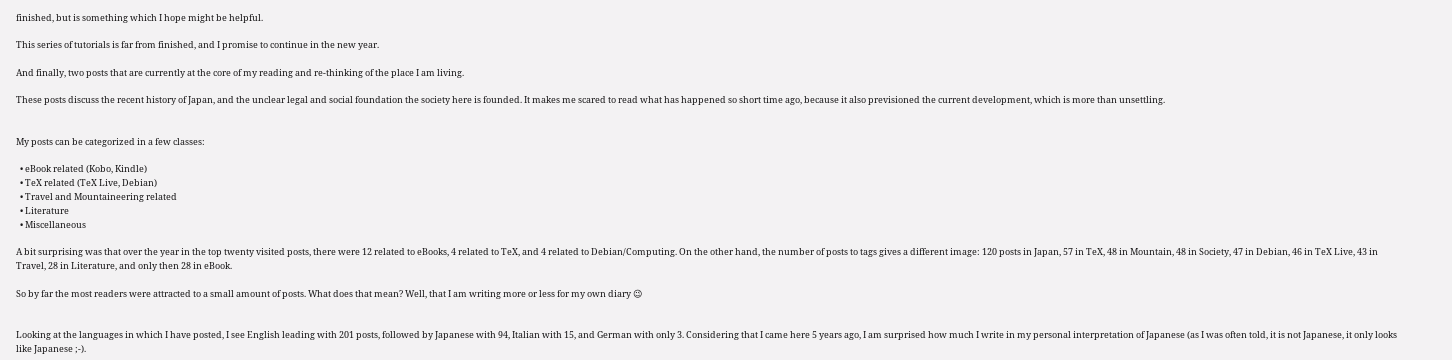finished, but is something which I hope might be helpful.

This series of tutorials is far from finished, and I promise to continue in the new year.

And finally, two posts that are currently at the core of my reading and re-thinking of the place I am living.

These posts discuss the recent history of Japan, and the unclear legal and social foundation the society here is founded. It makes me scared to read what has happened so short time ago, because it also previsioned the current development, which is more than unsettling.


My posts can be categorized in a few classes:

  • eBook related (Kobo, Kindle)
  • TeX related (TeX Live, Debian)
  • Travel and Mountaineering related
  • Literature
  • Miscellaneous

A bit surprising was that over the year in the top twenty visited posts, there were 12 related to eBooks, 4 related to TeX, and 4 related to Debian/Computing. On the other hand, the number of posts to tags gives a different image: 120 posts in Japan, 57 in TeX, 48 in Mountain, 48 in Society, 47 in Debian, 46 in TeX Live, 43 in Travel, 28 in Literature, and only then 28 in eBook.

So by far the most readers were attracted to a small amount of posts. What does that mean? Well, that I am writing more or less for my own diary 😉


Looking at the languages in which I have posted, I see English leading with 201 posts, followed by Japanese with 94, Italian with 15, and German with only 3. Considering that I came here 5 years ago, I am surprised how much I write in my personal interpretation of Japanese (as I was often told, it is not Japanese, it only looks like Japanese ;-).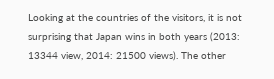Looking at the countries of the visitors, it is not surprising that Japan wins in both years (2013: 13344 view, 2014: 21500 views). The other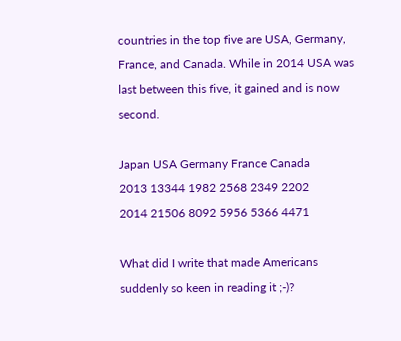countries in the top five are USA, Germany, France, and Canada. While in 2014 USA was last between this five, it gained and is now second.

Japan USA Germany France Canada
2013 13344 1982 2568 2349 2202
2014 21506 8092 5956 5366 4471

What did I write that made Americans suddenly so keen in reading it ;-)?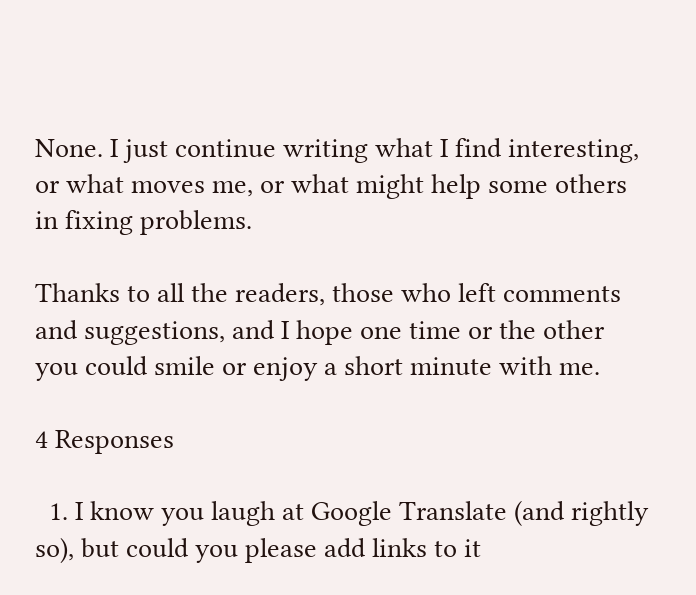None. I just continue writing what I find interesting, or what moves me, or what might help some others in fixing problems.

Thanks to all the readers, those who left comments and suggestions, and I hope one time or the other you could smile or enjoy a short minute with me.

4 Responses

  1. I know you laugh at Google Translate (and rightly so), but could you please add links to it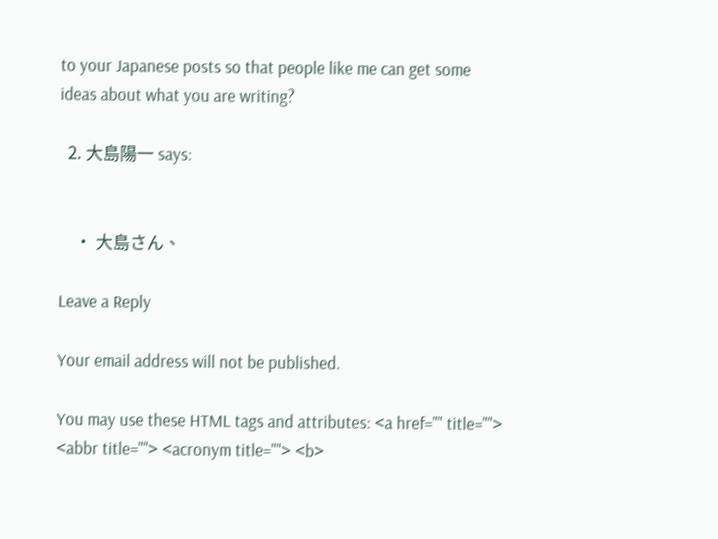to your Japanese posts so that people like me can get some ideas about what you are writing?

  2. 大島陽一 says:


    • 大島さん、

Leave a Reply

Your email address will not be published.

You may use these HTML tags and attributes: <a href="" title=""> <abbr title=""> <acronym title=""> <b>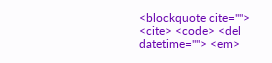<blockquote cite=""> <cite> <code> <del datetime=""> <em>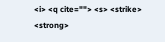<i> <q cite=""> <s> <strike> <strong>